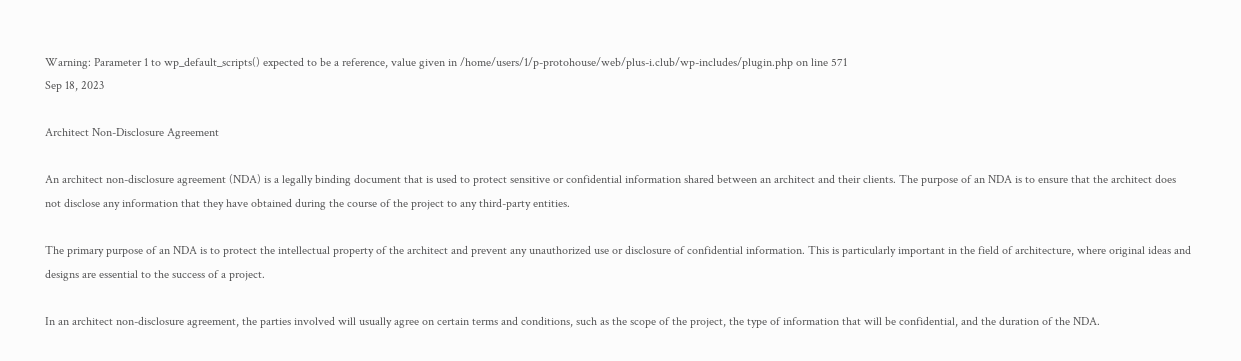Warning: Parameter 1 to wp_default_scripts() expected to be a reference, value given in /home/users/1/p-protohouse/web/plus-i.club/wp-includes/plugin.php on line 571
Sep 18, 2023

Architect Non-Disclosure Agreement

An architect non-disclosure agreement (NDA) is a legally binding document that is used to protect sensitive or confidential information shared between an architect and their clients. The purpose of an NDA is to ensure that the architect does not disclose any information that they have obtained during the course of the project to any third-party entities.

The primary purpose of an NDA is to protect the intellectual property of the architect and prevent any unauthorized use or disclosure of confidential information. This is particularly important in the field of architecture, where original ideas and designs are essential to the success of a project.

In an architect non-disclosure agreement, the parties involved will usually agree on certain terms and conditions, such as the scope of the project, the type of information that will be confidential, and the duration of the NDA.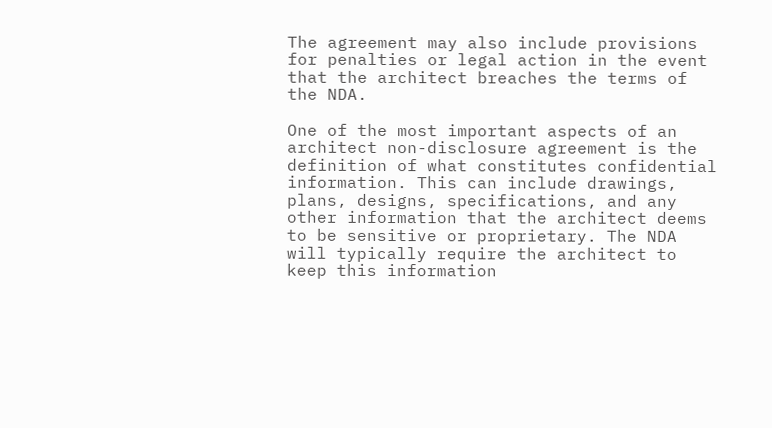The agreement may also include provisions for penalties or legal action in the event that the architect breaches the terms of the NDA.

One of the most important aspects of an architect non-disclosure agreement is the definition of what constitutes confidential information. This can include drawings, plans, designs, specifications, and any other information that the architect deems to be sensitive or proprietary. The NDA will typically require the architect to keep this information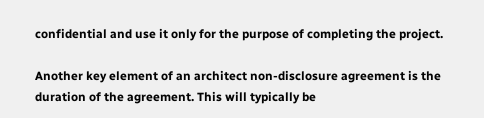confidential and use it only for the purpose of completing the project.

Another key element of an architect non-disclosure agreement is the duration of the agreement. This will typically be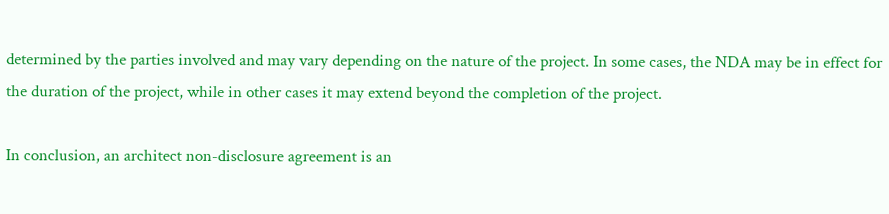determined by the parties involved and may vary depending on the nature of the project. In some cases, the NDA may be in effect for the duration of the project, while in other cases it may extend beyond the completion of the project.

In conclusion, an architect non-disclosure agreement is an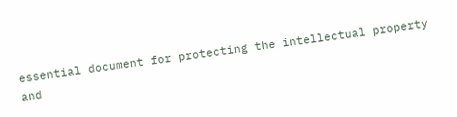essential document for protecting the intellectual property and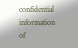confidential information of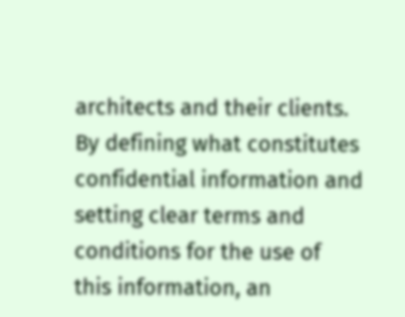architects and their clients. By defining what constitutes confidential information and setting clear terms and conditions for the use of this information, an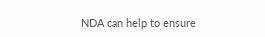NDA can help to ensure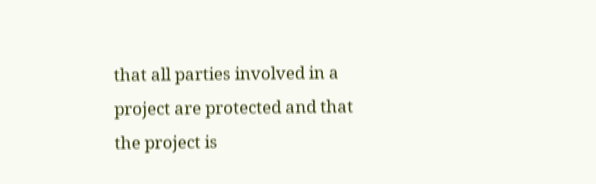that all parties involved in a project are protected and that the project is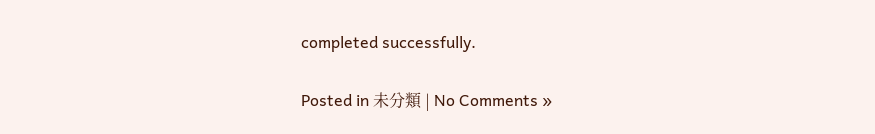completed successfully.

Posted in 未分類 | No Comments »